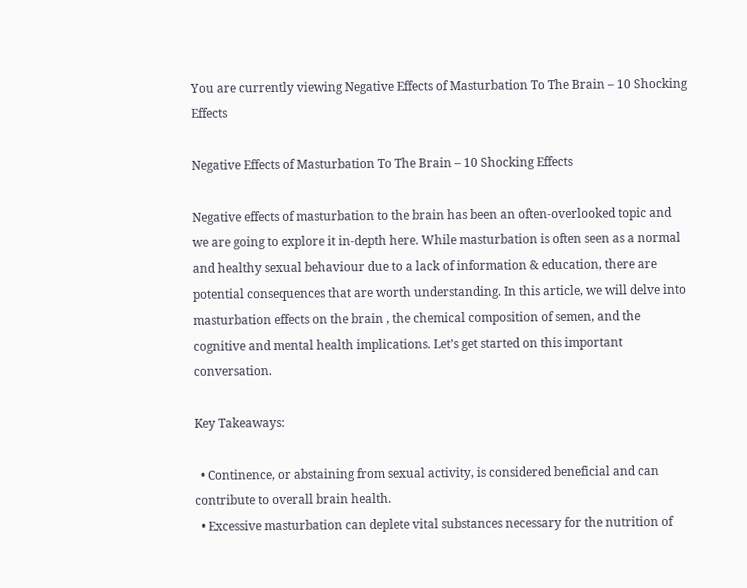You are currently viewing Negative Effects of Masturbation To The Brain – 10 Shocking Effects

Negative Effects of Masturbation To The Brain – 10 Shocking Effects

Negative effects of masturbation to the brain has been an often-overlooked topic and we are going to explore it in-depth here. While masturbation is often seen as a normal and healthy sexual behaviour due to a lack of information & education, there are potential consequences that are worth understanding. In this article, we will delve into masturbation effects on the brain , the chemical composition of semen, and the cognitive and mental health implications. Let’s get started on this important conversation.

Key Takeaways:

  • Continence, or abstaining from sexual activity, is considered beneficial and can contribute to overall brain health.
  • Excessive masturbation can deplete vital substances necessary for the nutrition of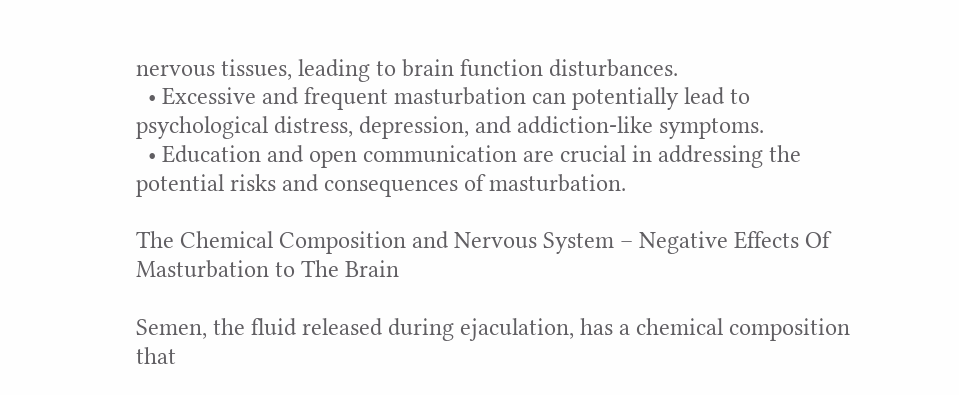nervous tissues, leading to brain function disturbances.
  • Excessive and frequent masturbation can potentially lead to psychological distress, depression, and addiction-like symptoms.
  • Education and open communication are crucial in addressing the potential risks and consequences of masturbation.

The Chemical Composition and Nervous System – Negative Effects Of Masturbation to The Brain

Semen, the fluid released during ejaculation, has a chemical composition that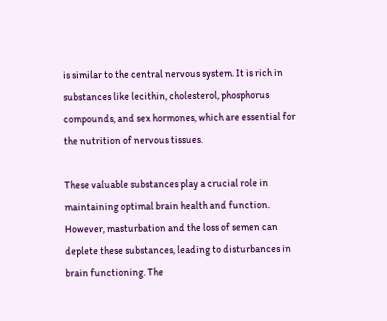is similar to the central nervous system. It is rich in substances like lecithin, cholesterol, phosphorus compounds, and sex hormones, which are essential for the nutrition of nervous tissues.

These valuable substances play a crucial role in maintaining optimal brain health and function. However, masturbation and the loss of semen can deplete these substances, leading to disturbances in brain functioning. The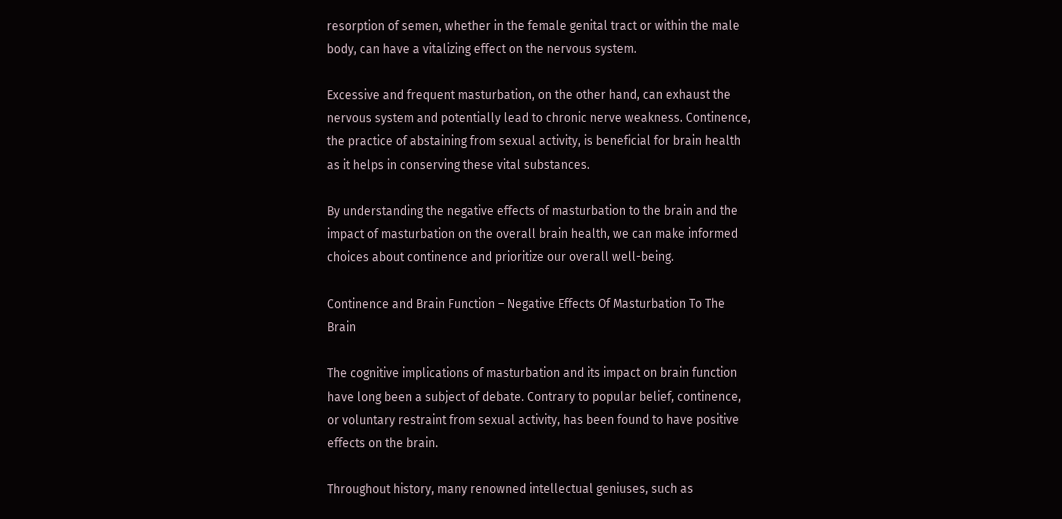resorption of semen, whether in the female genital tract or within the male body, can have a vitalizing effect on the nervous system.

Excessive and frequent masturbation, on the other hand, can exhaust the nervous system and potentially lead to chronic nerve weakness. Continence, the practice of abstaining from sexual activity, is beneficial for brain health as it helps in conserving these vital substances.

By understanding the negative effects of masturbation to the brain and the impact of masturbation on the overall brain health, we can make informed choices about continence and prioritize our overall well-being.

Continence and Brain Function – Negative Effects Of Masturbation To The Brain

The cognitive implications of masturbation and its impact on brain function have long been a subject of debate. Contrary to popular belief, continence, or voluntary restraint from sexual activity, has been found to have positive effects on the brain.

Throughout history, many renowned intellectual geniuses, such as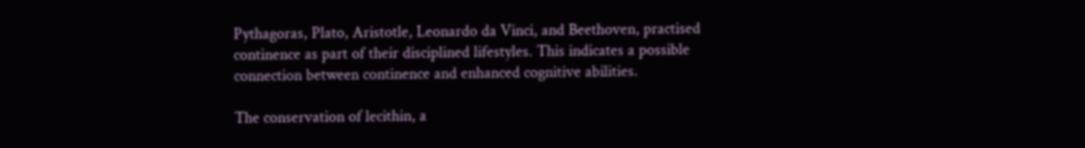Pythagoras, Plato, Aristotle, Leonardo da Vinci, and Beethoven, practised continence as part of their disciplined lifestyles. This indicates a possible connection between continence and enhanced cognitive abilities.

The conservation of lecithin, a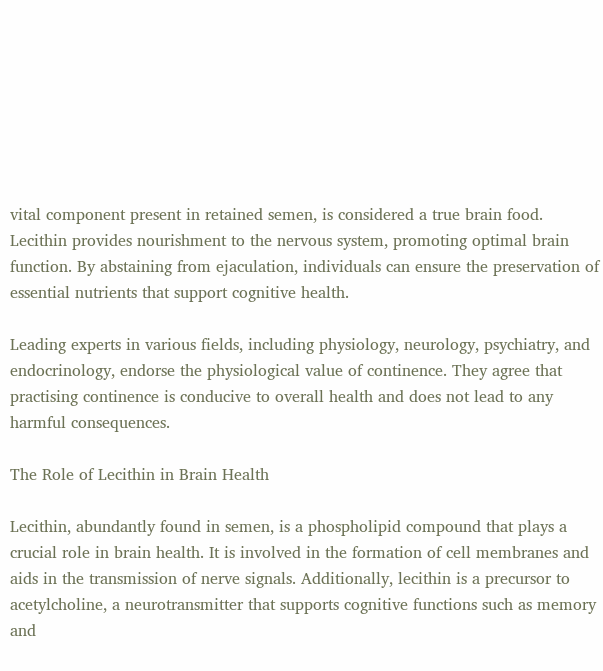vital component present in retained semen, is considered a true brain food. Lecithin provides nourishment to the nervous system, promoting optimal brain function. By abstaining from ejaculation, individuals can ensure the preservation of essential nutrients that support cognitive health.

Leading experts in various fields, including physiology, neurology, psychiatry, and endocrinology, endorse the physiological value of continence. They agree that practising continence is conducive to overall health and does not lead to any harmful consequences.

The Role of Lecithin in Brain Health

Lecithin, abundantly found in semen, is a phospholipid compound that plays a crucial role in brain health. It is involved in the formation of cell membranes and aids in the transmission of nerve signals. Additionally, lecithin is a precursor to acetylcholine, a neurotransmitter that supports cognitive functions such as memory and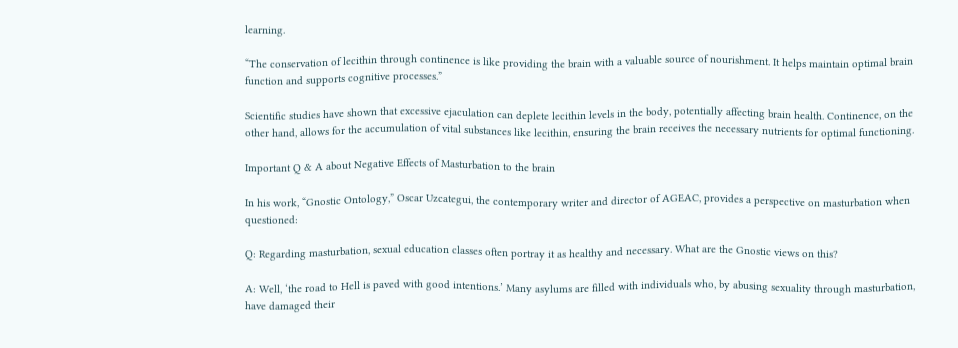learning.

“The conservation of lecithin through continence is like providing the brain with a valuable source of nourishment. It helps maintain optimal brain function and supports cognitive processes.”

Scientific studies have shown that excessive ejaculation can deplete lecithin levels in the body, potentially affecting brain health. Continence, on the other hand, allows for the accumulation of vital substances like lecithin, ensuring the brain receives the necessary nutrients for optimal functioning.

Important Q & A about Negative Effects of Masturbation to the brain

In his work, “Gnostic Ontology,” Oscar Uzcategui, the contemporary writer and director of AGEAC, provides a perspective on masturbation when questioned:

Q: Regarding masturbation, sexual education classes often portray it as healthy and necessary. What are the Gnostic views on this?

A: Well, ‘the road to Hell is paved with good intentions.’ Many asylums are filled with individuals who, by abusing sexuality through masturbation, have damaged their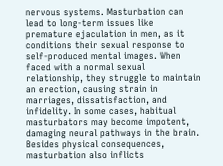nervous systems. Masturbation can lead to long-term issues like premature ejaculation in men, as it conditions their sexual response to self-produced mental images. When faced with a normal sexual relationship, they struggle to maintain an erection, causing strain in marriages, dissatisfaction, and infidelity. In some cases, habitual masturbators may become impotent, damaging neural pathways in the brain. Besides physical consequences, masturbation also inflicts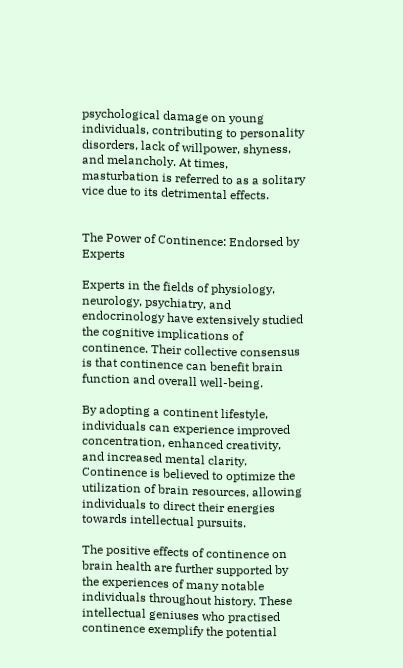psychological damage on young individuals, contributing to personality disorders, lack of willpower, shyness, and melancholy. At times, masturbation is referred to as a solitary vice due to its detrimental effects.


The Power of Continence: Endorsed by Experts

Experts in the fields of physiology, neurology, psychiatry, and endocrinology have extensively studied the cognitive implications of continence. Their collective consensus is that continence can benefit brain function and overall well-being.

By adopting a continent lifestyle, individuals can experience improved concentration, enhanced creativity, and increased mental clarity. Continence is believed to optimize the utilization of brain resources, allowing individuals to direct their energies towards intellectual pursuits.

The positive effects of continence on brain health are further supported by the experiences of many notable individuals throughout history. These intellectual geniuses who practised continence exemplify the potential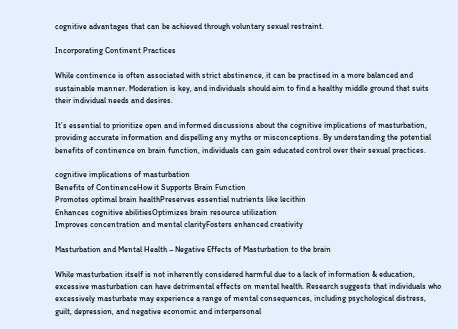cognitive advantages that can be achieved through voluntary sexual restraint.

Incorporating Continent Practices

While continence is often associated with strict abstinence, it can be practised in a more balanced and sustainable manner. Moderation is key, and individuals should aim to find a healthy middle ground that suits their individual needs and desires.

It’s essential to prioritize open and informed discussions about the cognitive implications of masturbation, providing accurate information and dispelling any myths or misconceptions. By understanding the potential benefits of continence on brain function, individuals can gain educated control over their sexual practices.

cognitive implications of masturbation
Benefits of ContinenceHow it Supports Brain Function
Promotes optimal brain healthPreserves essential nutrients like lecithin
Enhances cognitive abilitiesOptimizes brain resource utilization
Improves concentration and mental clarityFosters enhanced creativity

Masturbation and Mental Health – Negative Effects of Masturbation to the brain

While masturbation itself is not inherently considered harmful due to a lack of information & education, excessive masturbation can have detrimental effects on mental health. Research suggests that individuals who excessively masturbate may experience a range of mental consequences, including psychological distress, guilt, depression, and negative economic and interpersonal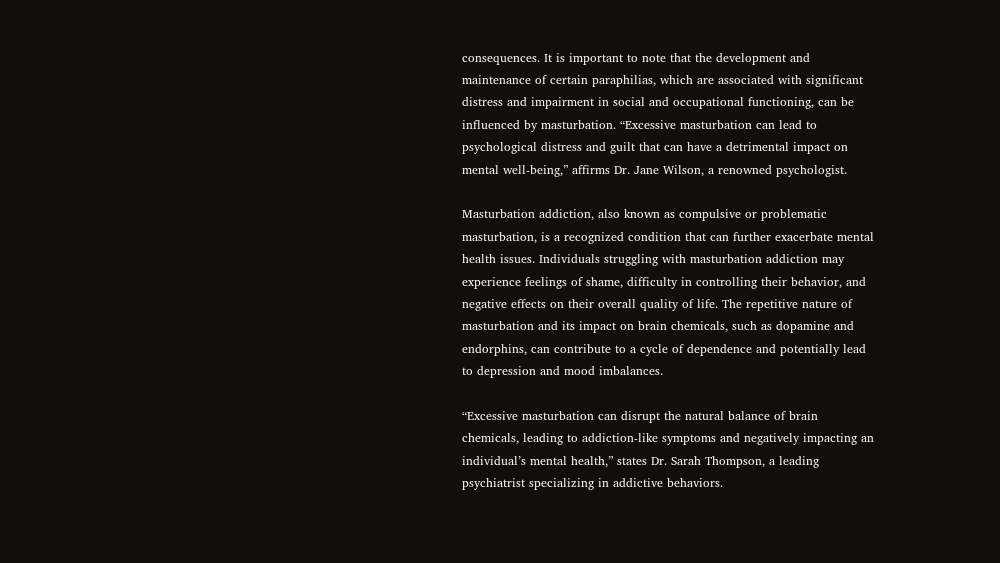consequences. It is important to note that the development and maintenance of certain paraphilias, which are associated with significant distress and impairment in social and occupational functioning, can be influenced by masturbation. “Excessive masturbation can lead to psychological distress and guilt that can have a detrimental impact on mental well-being,” affirms Dr. Jane Wilson, a renowned psychologist.

Masturbation addiction, also known as compulsive or problematic masturbation, is a recognized condition that can further exacerbate mental health issues. Individuals struggling with masturbation addiction may experience feelings of shame, difficulty in controlling their behavior, and negative effects on their overall quality of life. The repetitive nature of masturbation and its impact on brain chemicals, such as dopamine and endorphins, can contribute to a cycle of dependence and potentially lead to depression and mood imbalances.

“Excessive masturbation can disrupt the natural balance of brain chemicals, leading to addiction-like symptoms and negatively impacting an individual’s mental health,” states Dr. Sarah Thompson, a leading psychiatrist specializing in addictive behaviors.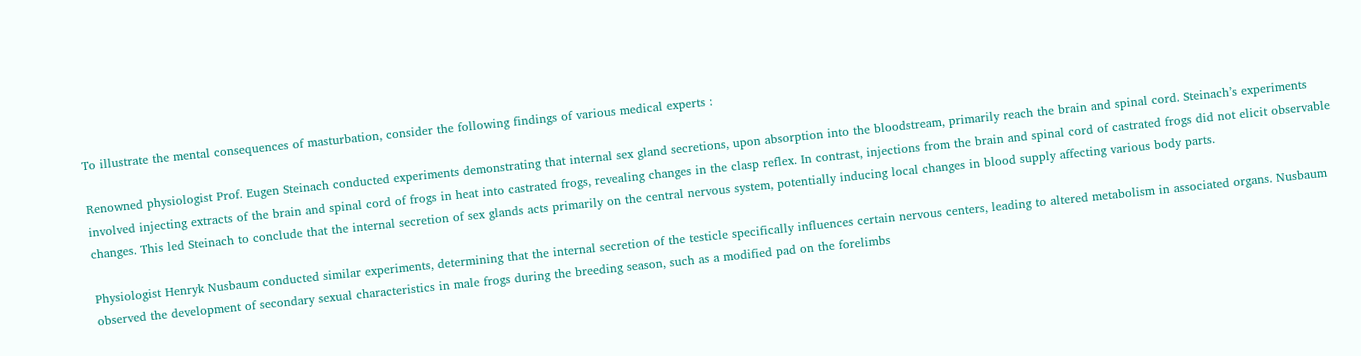To illustrate the mental consequences of masturbation, consider the following findings of various medical experts :

Renowned physiologist Prof. Eugen Steinach conducted experiments demonstrating that internal sex gland secretions, upon absorption into the bloodstream, primarily reach the brain and spinal cord. Steinach’s experiments involved injecting extracts of the brain and spinal cord of frogs in heat into castrated frogs, revealing changes in the clasp reflex. In contrast, injections from the brain and spinal cord of castrated frogs did not elicit observable changes. This led Steinach to conclude that the internal secretion of sex glands acts primarily on the central nervous system, potentially inducing local changes in blood supply affecting various body parts.

Physiologist Henryk Nusbaum conducted similar experiments, determining that the internal secretion of the testicle specifically influences certain nervous centers, leading to altered metabolism in associated organs. Nusbaum observed the development of secondary sexual characteristics in male frogs during the breeding season, such as a modified pad on the forelimbs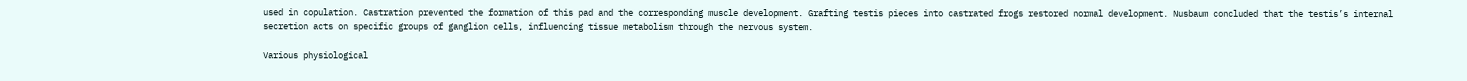used in copulation. Castration prevented the formation of this pad and the corresponding muscle development. Grafting testis pieces into castrated frogs restored normal development. Nusbaum concluded that the testis’s internal secretion acts on specific groups of ganglion cells, influencing tissue metabolism through the nervous system.

Various physiological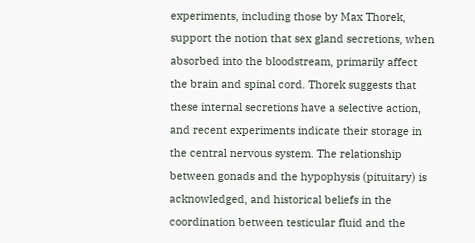experiments, including those by Max Thorek, support the notion that sex gland secretions, when absorbed into the bloodstream, primarily affect the brain and spinal cord. Thorek suggests that these internal secretions have a selective action, and recent experiments indicate their storage in the central nervous system. The relationship between gonads and the hypophysis (pituitary) is acknowledged, and historical beliefs in the coordination between testicular fluid and the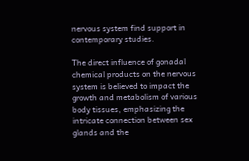nervous system find support in contemporary studies.

The direct influence of gonadal chemical products on the nervous system is believed to impact the growth and metabolism of various body tissues, emphasizing the intricate connection between sex glands and the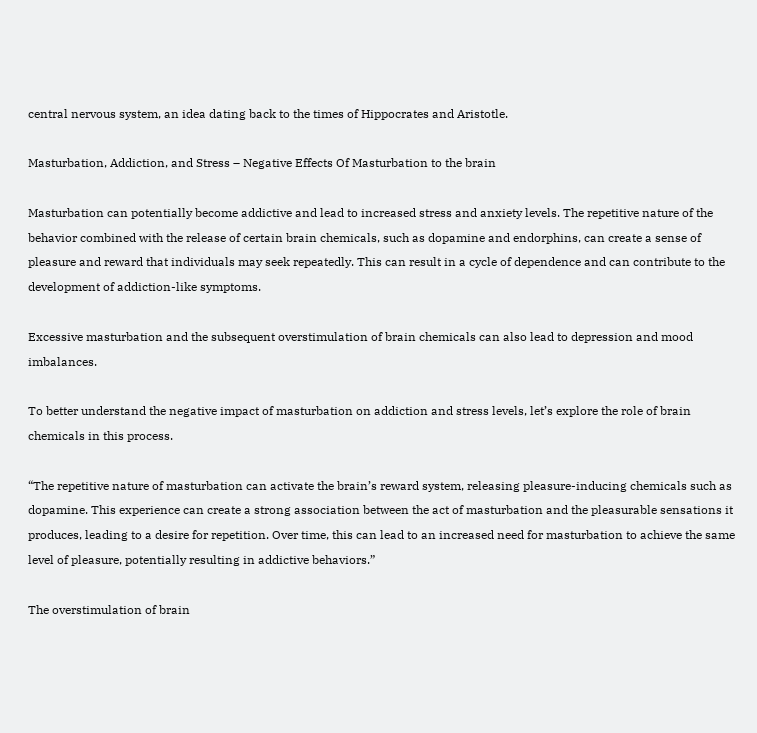central nervous system, an idea dating back to the times of Hippocrates and Aristotle.

Masturbation, Addiction, and Stress – Negative Effects Of Masturbation to the brain

Masturbation can potentially become addictive and lead to increased stress and anxiety levels. The repetitive nature of the behavior combined with the release of certain brain chemicals, such as dopamine and endorphins, can create a sense of pleasure and reward that individuals may seek repeatedly. This can result in a cycle of dependence and can contribute to the development of addiction-like symptoms.

Excessive masturbation and the subsequent overstimulation of brain chemicals can also lead to depression and mood imbalances.

To better understand the negative impact of masturbation on addiction and stress levels, let’s explore the role of brain chemicals in this process.

“The repetitive nature of masturbation can activate the brain’s reward system, releasing pleasure-inducing chemicals such as dopamine. This experience can create a strong association between the act of masturbation and the pleasurable sensations it produces, leading to a desire for repetition. Over time, this can lead to an increased need for masturbation to achieve the same level of pleasure, potentially resulting in addictive behaviors.”

The overstimulation of brain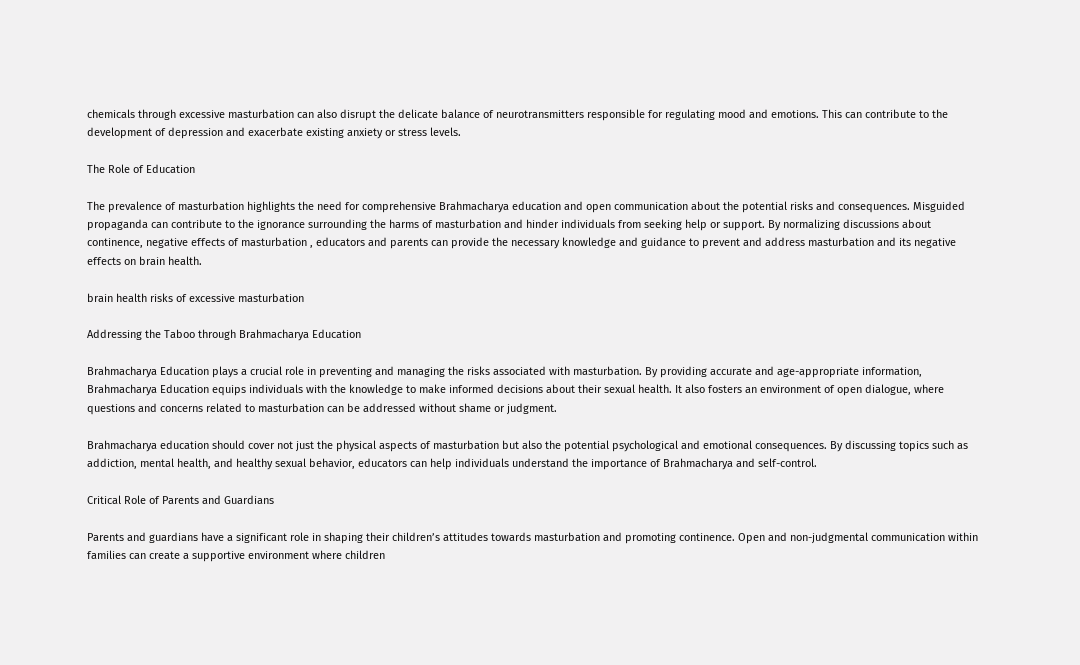chemicals through excessive masturbation can also disrupt the delicate balance of neurotransmitters responsible for regulating mood and emotions. This can contribute to the development of depression and exacerbate existing anxiety or stress levels.

The Role of Education

The prevalence of masturbation highlights the need for comprehensive Brahmacharya education and open communication about the potential risks and consequences. Misguided propaganda can contribute to the ignorance surrounding the harms of masturbation and hinder individuals from seeking help or support. By normalizing discussions about continence, negative effects of masturbation , educators and parents can provide the necessary knowledge and guidance to prevent and address masturbation and its negative effects on brain health.

brain health risks of excessive masturbation

Addressing the Taboo through Brahmacharya Education

Brahmacharya Education plays a crucial role in preventing and managing the risks associated with masturbation. By providing accurate and age-appropriate information, Brahmacharya Education equips individuals with the knowledge to make informed decisions about their sexual health. It also fosters an environment of open dialogue, where questions and concerns related to masturbation can be addressed without shame or judgment.

Brahmacharya education should cover not just the physical aspects of masturbation but also the potential psychological and emotional consequences. By discussing topics such as addiction, mental health, and healthy sexual behavior, educators can help individuals understand the importance of Brahmacharya and self-control.

Critical Role of Parents and Guardians

Parents and guardians have a significant role in shaping their children’s attitudes towards masturbation and promoting continence. Open and non-judgmental communication within families can create a supportive environment where children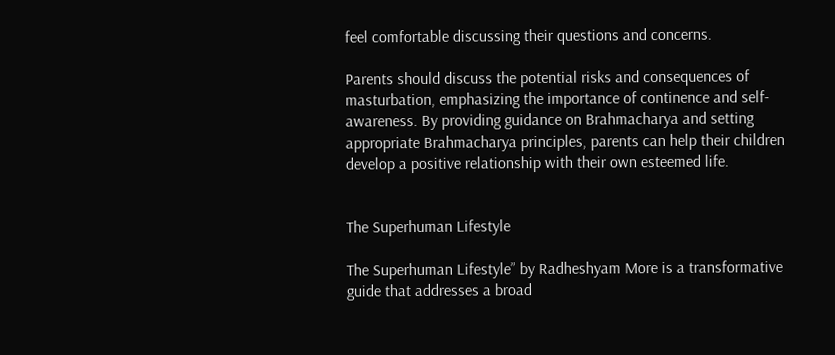feel comfortable discussing their questions and concerns.

Parents should discuss the potential risks and consequences of masturbation, emphasizing the importance of continence and self-awareness. By providing guidance on Brahmacharya and setting appropriate Brahmacharya principles, parents can help their children develop a positive relationship with their own esteemed life.


The Superhuman Lifestyle

The Superhuman Lifestyle” by Radheshyam More is a transformative guide that addresses a broad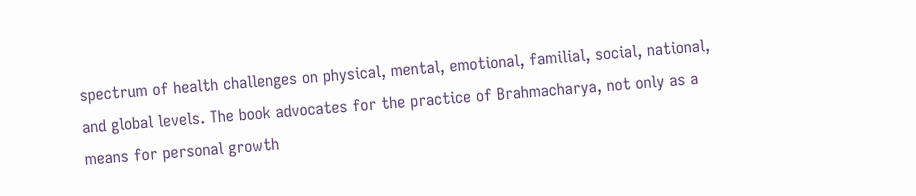spectrum of health challenges on physical, mental, emotional, familial, social, national, and global levels. The book advocates for the practice of Brahmacharya, not only as a means for personal growth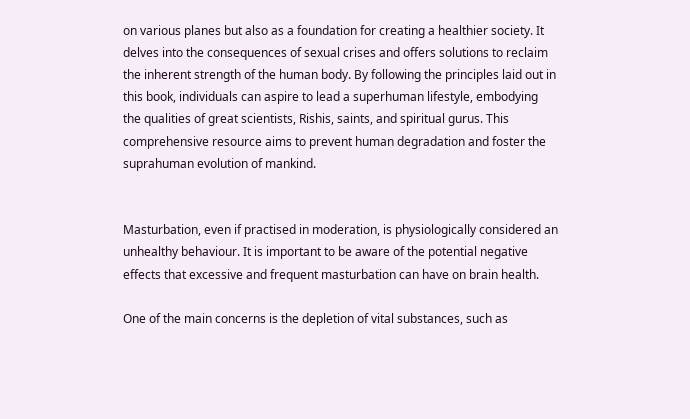on various planes but also as a foundation for creating a healthier society. It delves into the consequences of sexual crises and offers solutions to reclaim the inherent strength of the human body. By following the principles laid out in this book, individuals can aspire to lead a superhuman lifestyle, embodying the qualities of great scientists, Rishis, saints, and spiritual gurus. This comprehensive resource aims to prevent human degradation and foster the suprahuman evolution of mankind.


Masturbation, even if practised in moderation, is physiologically considered an unhealthy behaviour. It is important to be aware of the potential negative effects that excessive and frequent masturbation can have on brain health.

One of the main concerns is the depletion of vital substances, such as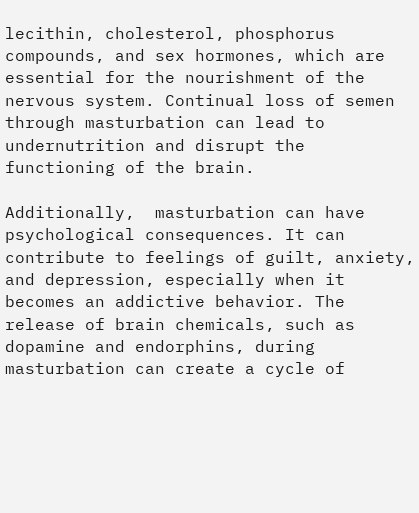lecithin, cholesterol, phosphorus compounds, and sex hormones, which are essential for the nourishment of the nervous system. Continual loss of semen through masturbation can lead to undernutrition and disrupt the functioning of the brain.

Additionally,  masturbation can have psychological consequences. It can contribute to feelings of guilt, anxiety, and depression, especially when it becomes an addictive behavior. The release of brain chemicals, such as dopamine and endorphins, during masturbation can create a cycle of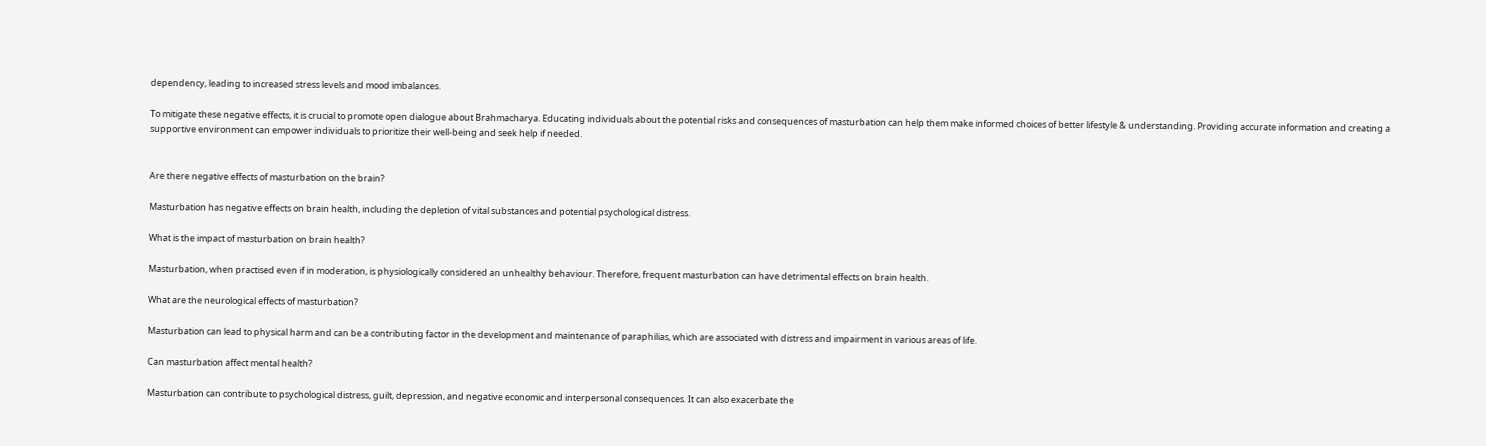dependency, leading to increased stress levels and mood imbalances.

To mitigate these negative effects, it is crucial to promote open dialogue about Brahmacharya. Educating individuals about the potential risks and consequences of masturbation can help them make informed choices of better lifestyle & understanding. Providing accurate information and creating a supportive environment can empower individuals to prioritize their well-being and seek help if needed.


Are there negative effects of masturbation on the brain?

Masturbation has negative effects on brain health, including the depletion of vital substances and potential psychological distress.

What is the impact of masturbation on brain health?

Masturbation, when practised even if in moderation, is physiologically considered an unhealthy behaviour. Therefore, frequent masturbation can have detrimental effects on brain health.

What are the neurological effects of masturbation?

Masturbation can lead to physical harm and can be a contributing factor in the development and maintenance of paraphilias, which are associated with distress and impairment in various areas of life.

Can masturbation affect mental health?

Masturbation can contribute to psychological distress, guilt, depression, and negative economic and interpersonal consequences. It can also exacerbate the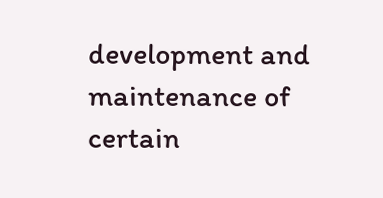development and maintenance of certain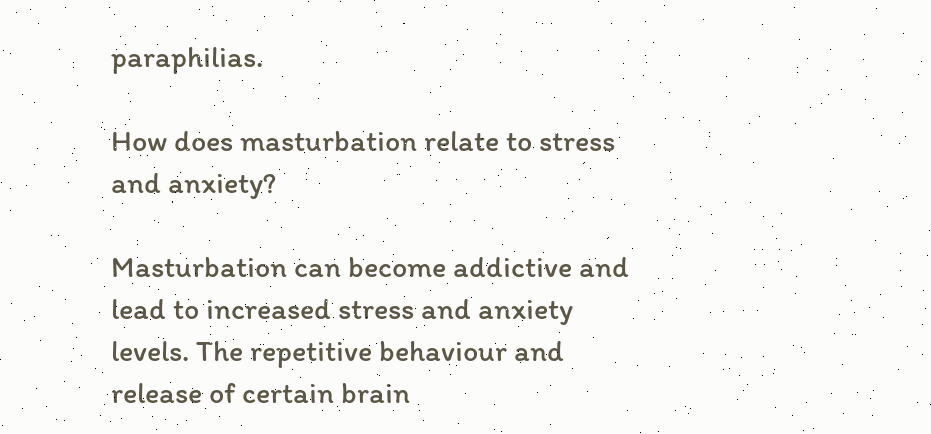paraphilias.

How does masturbation relate to stress and anxiety?

Masturbation can become addictive and lead to increased stress and anxiety levels. The repetitive behaviour and release of certain brain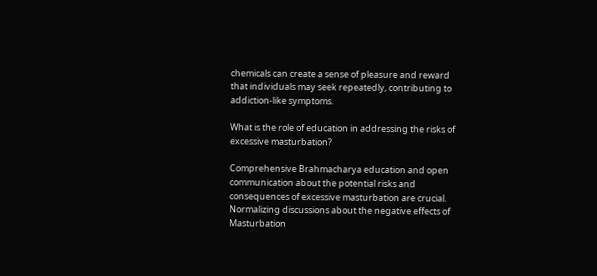chemicals can create a sense of pleasure and reward that individuals may seek repeatedly, contributing to addiction-like symptoms.

What is the role of education in addressing the risks of excessive masturbation?

Comprehensive Brahmacharya education and open communication about the potential risks and consequences of excessive masturbation are crucial. Normalizing discussions about the negative effects of Masturbation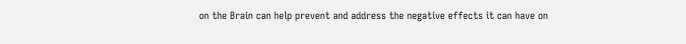on the Brain can help prevent and address the negative effects it can have on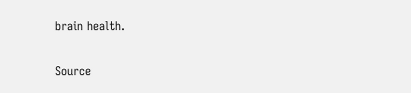brain health.

Source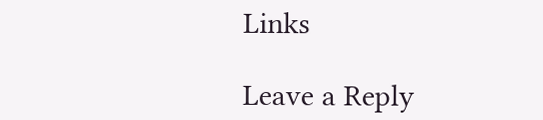Links

Leave a Reply